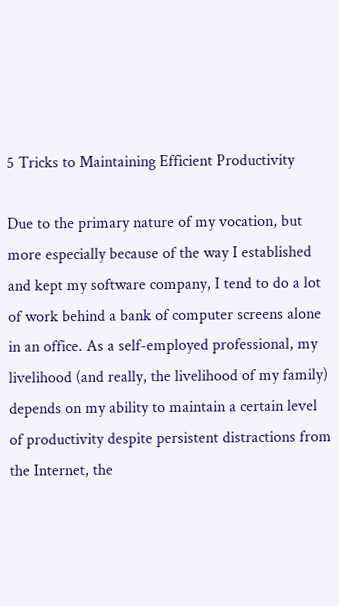5 Tricks to Maintaining Efficient Productivity

Due to the primary nature of my vocation, but more especially because of the way I established and kept my software company, I tend to do a lot of work behind a bank of computer screens alone in an office. As a self-employed professional, my livelihood (and really, the livelihood of my family) depends on my ability to maintain a certain level of productivity despite persistent distractions from the Internet, the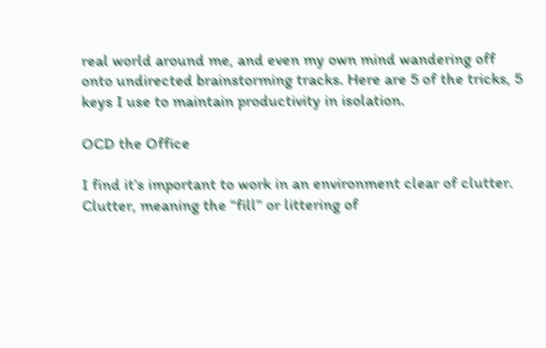real world around me, and even my own mind wandering off onto undirected brainstorming tracks. Here are 5 of the tricks, 5 keys I use to maintain productivity in isolation.

OCD the Office

I find it’s important to work in an environment clear of clutter. Clutter, meaning the “fill” or littering of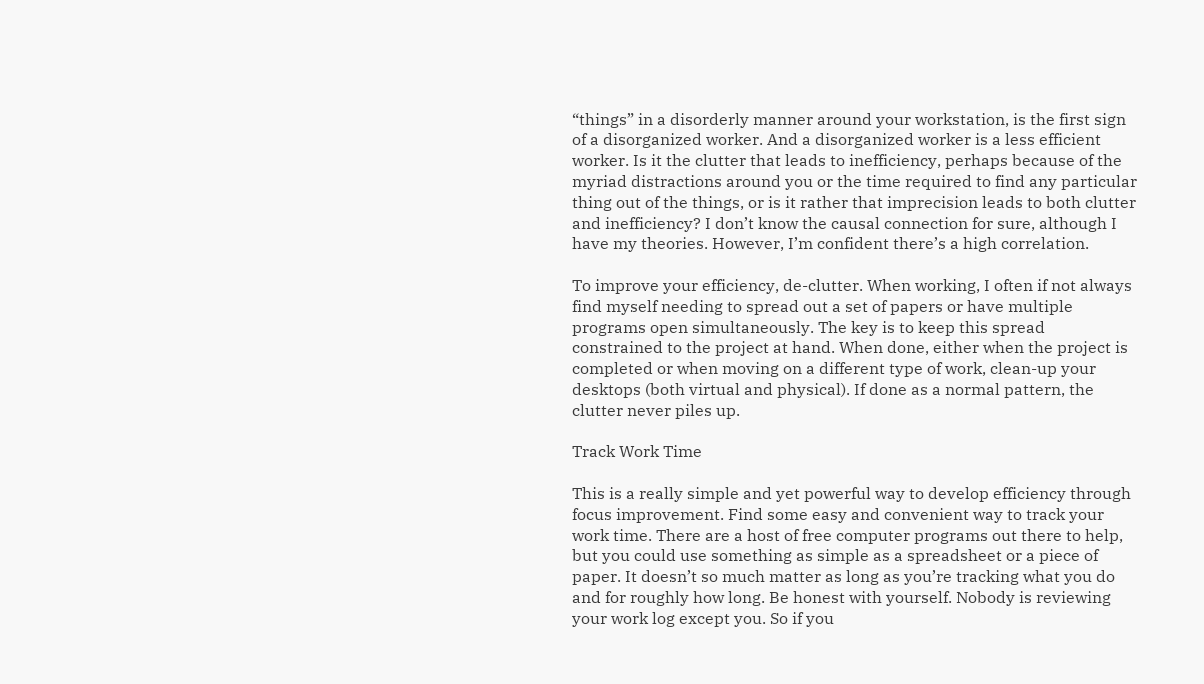“things” in a disorderly manner around your workstation, is the first sign of a disorganized worker. And a disorganized worker is a less efficient worker. Is it the clutter that leads to inefficiency, perhaps because of the myriad distractions around you or the time required to find any particular thing out of the things, or is it rather that imprecision leads to both clutter and inefficiency? I don’t know the causal connection for sure, although I have my theories. However, I’m confident there’s a high correlation.

To improve your efficiency, de-clutter. When working, I often if not always find myself needing to spread out a set of papers or have multiple programs open simultaneously. The key is to keep this spread constrained to the project at hand. When done, either when the project is completed or when moving on a different type of work, clean-up your desktops (both virtual and physical). If done as a normal pattern, the clutter never piles up.

Track Work Time

This is a really simple and yet powerful way to develop efficiency through focus improvement. Find some easy and convenient way to track your work time. There are a host of free computer programs out there to help, but you could use something as simple as a spreadsheet or a piece of paper. It doesn’t so much matter as long as you’re tracking what you do and for roughly how long. Be honest with yourself. Nobody is reviewing your work log except you. So if you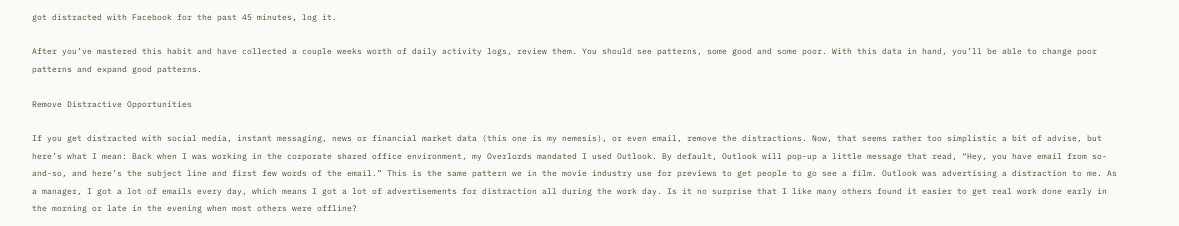got distracted with Facebook for the past 45 minutes, log it.

After you’ve mastered this habit and have collected a couple weeks worth of daily activity logs, review them. You should see patterns, some good and some poor. With this data in hand, you’ll be able to change poor patterns and expand good patterns.

Remove Distractive Opportunities

If you get distracted with social media, instant messaging, news or financial market data (this one is my nemesis), or even email, remove the distractions. Now, that seems rather too simplistic a bit of advise, but here’s what I mean: Back when I was working in the corporate shared office environment, my Overlords mandated I used Outlook. By default, Outlook will pop-up a little message that read, “Hey, you have email from so-and-so, and here’s the subject line and first few words of the email.” This is the same pattern we in the movie industry use for previews to get people to go see a film. Outlook was advertising a distraction to me. As a manager, I got a lot of emails every day, which means I got a lot of advertisements for distraction all during the work day. Is it no surprise that I like many others found it easier to get real work done early in the morning or late in the evening when most others were offline?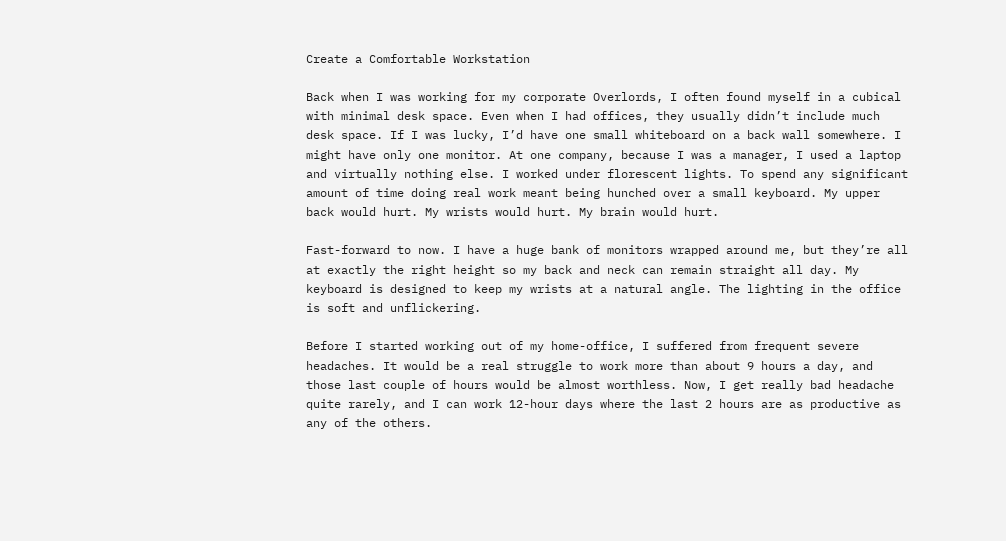Create a Comfortable Workstation

Back when I was working for my corporate Overlords, I often found myself in a cubical with minimal desk space. Even when I had offices, they usually didn’t include much desk space. If I was lucky, I’d have one small whiteboard on a back wall somewhere. I might have only one monitor. At one company, because I was a manager, I used a laptop and virtually nothing else. I worked under florescent lights. To spend any significant amount of time doing real work meant being hunched over a small keyboard. My upper back would hurt. My wrists would hurt. My brain would hurt.

Fast-forward to now. I have a huge bank of monitors wrapped around me, but they’re all at exactly the right height so my back and neck can remain straight all day. My keyboard is designed to keep my wrists at a natural angle. The lighting in the office is soft and unflickering.

Before I started working out of my home-office, I suffered from frequent severe headaches. It would be a real struggle to work more than about 9 hours a day, and those last couple of hours would be almost worthless. Now, I get really bad headache quite rarely, and I can work 12-hour days where the last 2 hours are as productive as any of the others.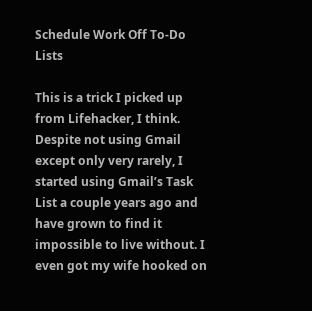Schedule Work Off To-Do Lists

This is a trick I picked up from Lifehacker, I think. Despite not using Gmail except only very rarely, I started using Gmail’s Task List a couple years ago and have grown to find it impossible to live without. I even got my wife hooked on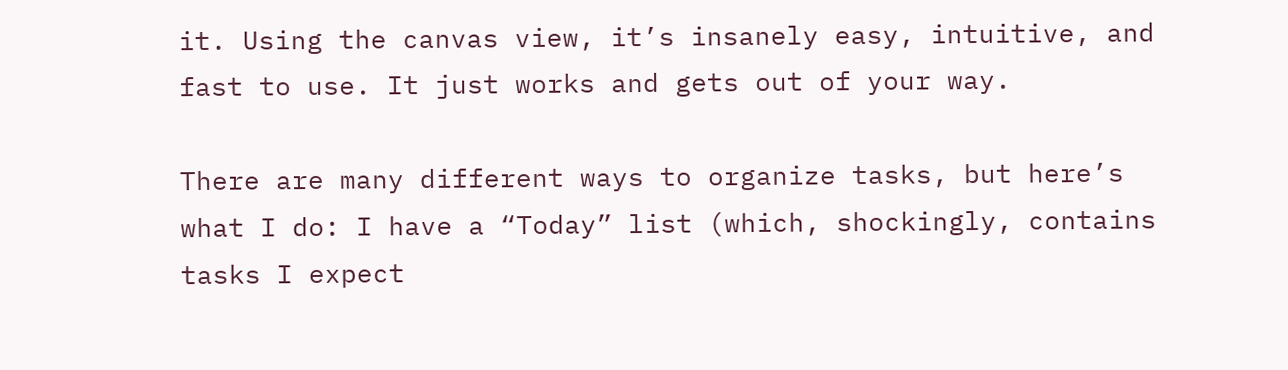it. Using the canvas view, it’s insanely easy, intuitive, and fast to use. It just works and gets out of your way.

There are many different ways to organize tasks, but here’s what I do: I have a “Today” list (which, shockingly, contains tasks I expect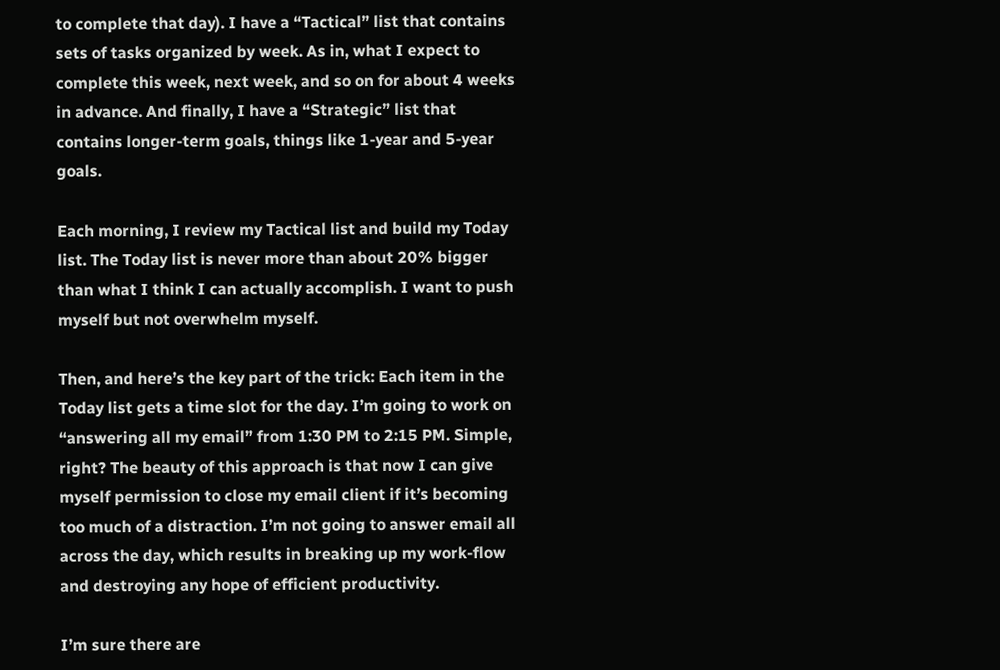to complete that day). I have a “Tactical” list that contains sets of tasks organized by week. As in, what I expect to complete this week, next week, and so on for about 4 weeks in advance. And finally, I have a “Strategic” list that contains longer-term goals, things like 1-year and 5-year goals.

Each morning, I review my Tactical list and build my Today list. The Today list is never more than about 20% bigger than what I think I can actually accomplish. I want to push myself but not overwhelm myself.

Then, and here’s the key part of the trick: Each item in the Today list gets a time slot for the day. I’m going to work on “answering all my email” from 1:30 PM to 2:15 PM. Simple, right? The beauty of this approach is that now I can give myself permission to close my email client if it’s becoming too much of a distraction. I’m not going to answer email all across the day, which results in breaking up my work-flow and destroying any hope of efficient productivity.

I’m sure there are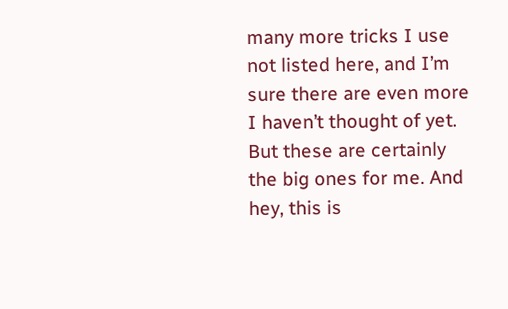many more tricks I use not listed here, and I’m sure there are even more I haven’t thought of yet. But these are certainly the big ones for me. And hey, this is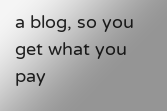a blog, so you get what you pay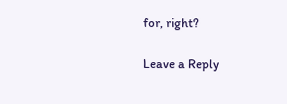for, right?

Leave a Reply